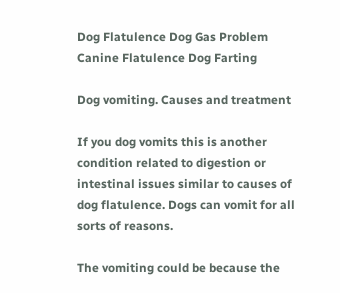Dog Flatulence Dog Gas Problem Canine Flatulence Dog Farting

Dog vomiting. Causes and treatment

If you dog vomits this is another condition related to digestion or intestinal issues similar to causes of dog flatulence. Dogs can vomit for all sorts of reasons.

The vomiting could be because the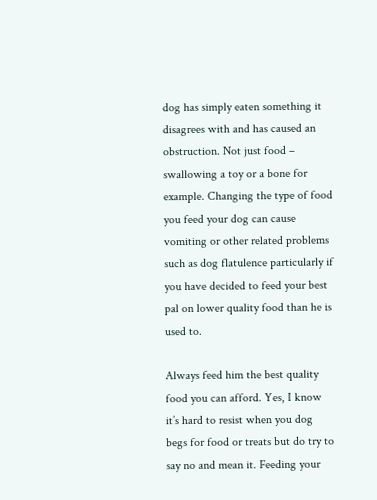dog has simply eaten something it disagrees with and has caused an obstruction. Not just food – swallowing a toy or a bone for example. Changing the type of food you feed your dog can cause vomiting or other related problems such as dog flatulence particularly if you have decided to feed your best pal on lower quality food than he is used to.

Always feed him the best quality food you can afford. Yes, I know it’s hard to resist when you dog begs for food or treats but do try to say no and mean it. Feeding your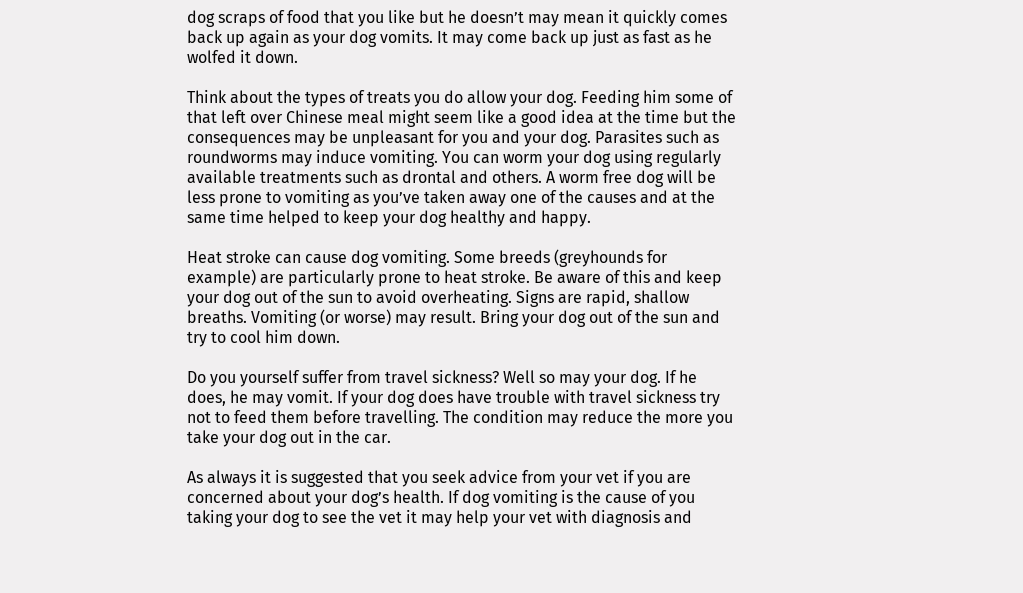dog scraps of food that you like but he doesn’t may mean it quickly comes back up again as your dog vomits. It may come back up just as fast as he wolfed it down.

Think about the types of treats you do allow your dog. Feeding him some of that left over Chinese meal might seem like a good idea at the time but the consequences may be unpleasant for you and your dog. Parasites such as roundworms may induce vomiting. You can worm your dog using regularly available treatments such as drontal and others. A worm free dog will be less prone to vomiting as you’ve taken away one of the causes and at the same time helped to keep your dog healthy and happy.

Heat stroke can cause dog vomiting. Some breeds (greyhounds for example) are particularly prone to heat stroke. Be aware of this and keep your dog out of the sun to avoid overheating. Signs are rapid, shallow breaths. Vomiting (or worse) may result. Bring your dog out of the sun and try to cool him down.

Do you yourself suffer from travel sickness? Well so may your dog. If he does, he may vomit. If your dog does have trouble with travel sickness try not to feed them before travelling. The condition may reduce the more you take your dog out in the car.

As always it is suggested that you seek advice from your vet if you are concerned about your dog’s health. If dog vomiting is the cause of you taking your dog to see the vet it may help your vet with diagnosis and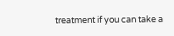treatment if you can take a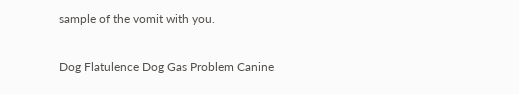sample of the vomit with you.

Dog Flatulence Dog Gas Problem Canine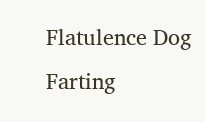Flatulence Dog Farting